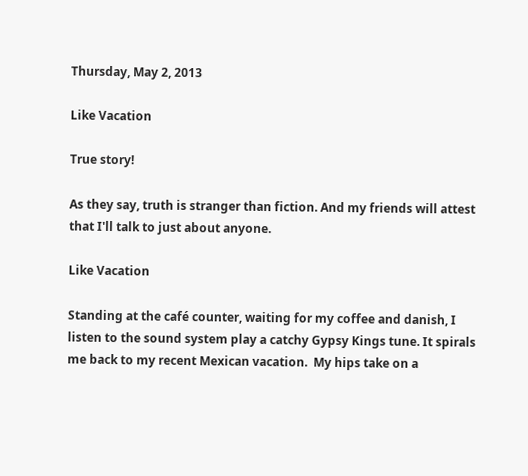Thursday, May 2, 2013

Like Vacation

True story!

As they say, truth is stranger than fiction. And my friends will attest that I'll talk to just about anyone.

Like Vacation

Standing at the café counter, waiting for my coffee and danish, I listen to the sound system play a catchy Gypsy Kings tune. It spirals me back to my recent Mexican vacation.  My hips take on a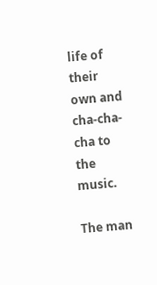life of their own and cha-cha-cha to the music.

The man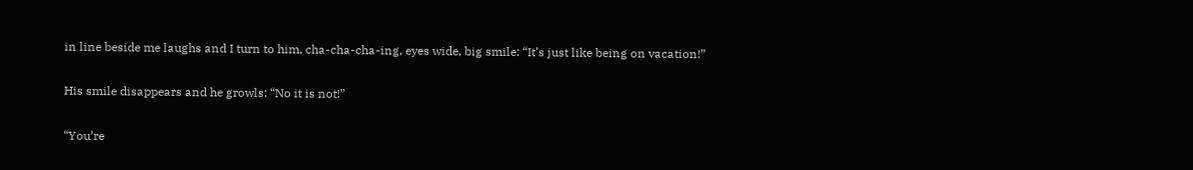in line beside me laughs and I turn to him, cha-cha-cha-ing, eyes wide, big smile: “It’s just like being on vacation!”

His smile disappears and he growls: “No it is not!”

“You’re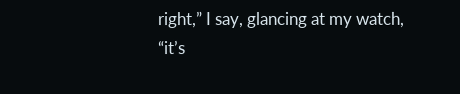right,” I say, glancing at my watch, “it’s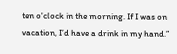ten o'clock in the morning. If I was on vacation, I’d have a drink in my hand.”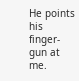He points his finger-gun at me.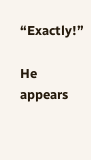“Exactly!”

He appears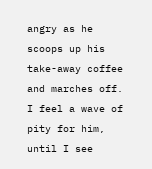angry as he scoops up his take-away coffee and marches off. I feel a wave of pity for him, until I see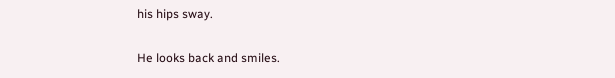his hips sway.

He looks back and smiles.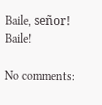Baile, señor! Baile!

No comments: